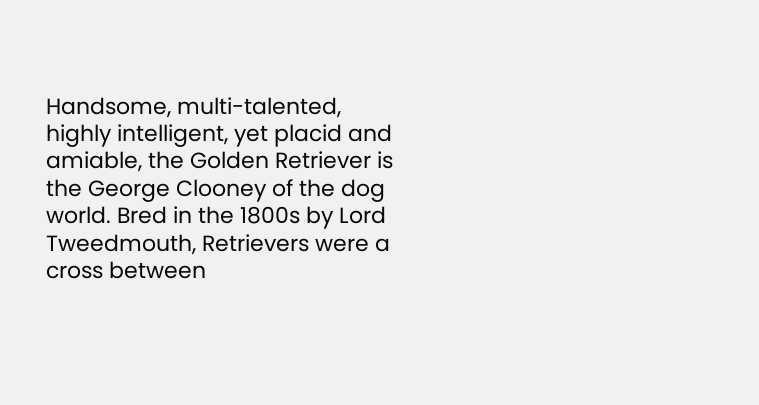Handsome, multi-talented, highly intelligent, yet placid and amiable, the Golden Retriever is the George Clooney of the dog world. Bred in the 1800s by Lord Tweedmouth, Retrievers were a cross between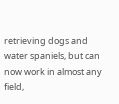retrieving dogs and water spaniels, but can now work in almost any field,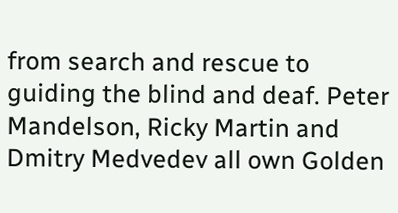from search and rescue to guiding the blind and deaf. Peter Mandelson, Ricky Martin and Dmitry Medvedev all own Golden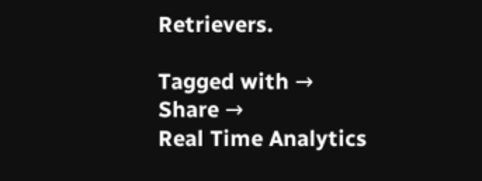Retrievers.

Tagged with →
Share →
Real Time Analytics